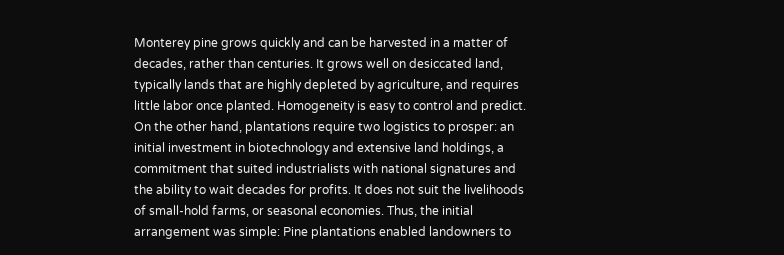Monterey pine grows quickly and can be harvested in a matter of decades, rather than centuries. It grows well on desiccated land, typically lands that are highly depleted by agriculture, and requires little labor once planted. Homogeneity is easy to control and predict. On the other hand, plantations require two logistics to prosper: an initial investment in biotechnology and extensive land holdings, a commitment that suited industrialists with national signatures and the ability to wait decades for profits. It does not suit the livelihoods of small-hold farms, or seasonal economies. Thus, the initial arrangement was simple: Pine plantations enabled landowners to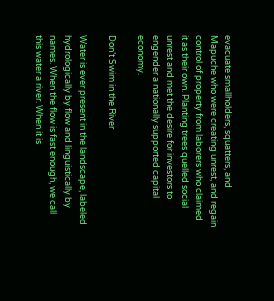evacuate smallholders, squatters, and Mapuche who were creating unrest, and regain control of property from laborers who claimed it as their own. Planting trees quelled social unrest and met the desire for investors to engender a nationally supported capital economy.

Don’t Swim in the River

Water is ever present in the landscape, labeled hydrologically by flow and linguistically by names. When the flow is fast enough, we call this water a river. When it is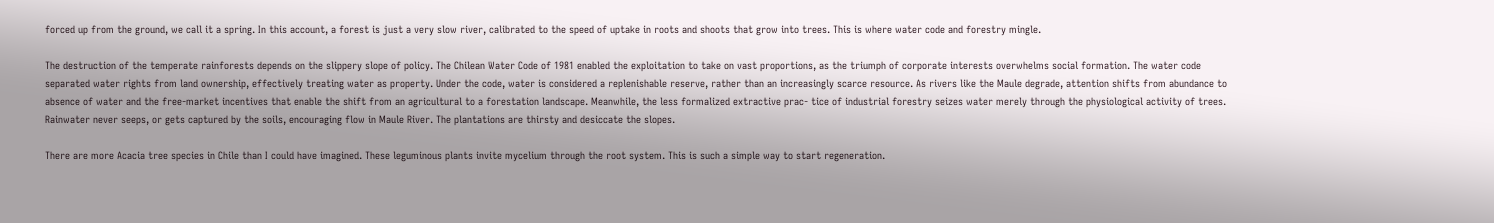forced up from the ground, we call it a spring. In this account, a forest is just a very slow river, calibrated to the speed of uptake in roots and shoots that grow into trees. This is where water code and forestry mingle.

The destruction of the temperate rainforests depends on the slippery slope of policy. The Chilean Water Code of 1981 enabled the exploitation to take on vast proportions, as the triumph of corporate interests overwhelms social formation. The water code separated water rights from land ownership, effectively treating water as property. Under the code, water is considered a replenishable reserve, rather than an increasingly scarce resource. As rivers like the Maule degrade, attention shifts from abundance to absence of water and the free-market incentives that enable the shift from an agricultural to a forestation landscape. Meanwhile, the less formalized extractive prac- tice of industrial forestry seizes water merely through the physiological activity of trees. Rainwater never seeps, or gets captured by the soils, encouraging flow in Maule River. The plantations are thirsty and desiccate the slopes.

There are more Acacia tree species in Chile than I could have imagined. These leguminous plants invite mycelium through the root system. This is such a simple way to start regeneration.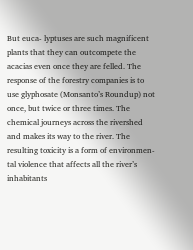But euca- lyptuses are such magnificent plants that they can outcompete the acacias even once they are felled. The response of the forestry companies is to use glyphosate (Monsanto’s Roundup) not once, but twice or three times. The chemical journeys across the rivershed and makes its way to the river. The resulting toxicity is a form of environmen- tal violence that affects all the river’s inhabitants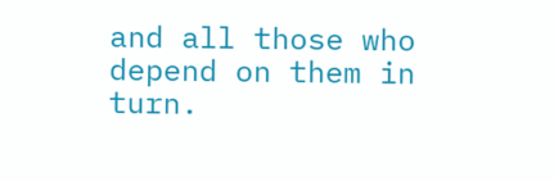and all those who depend on them in turn.